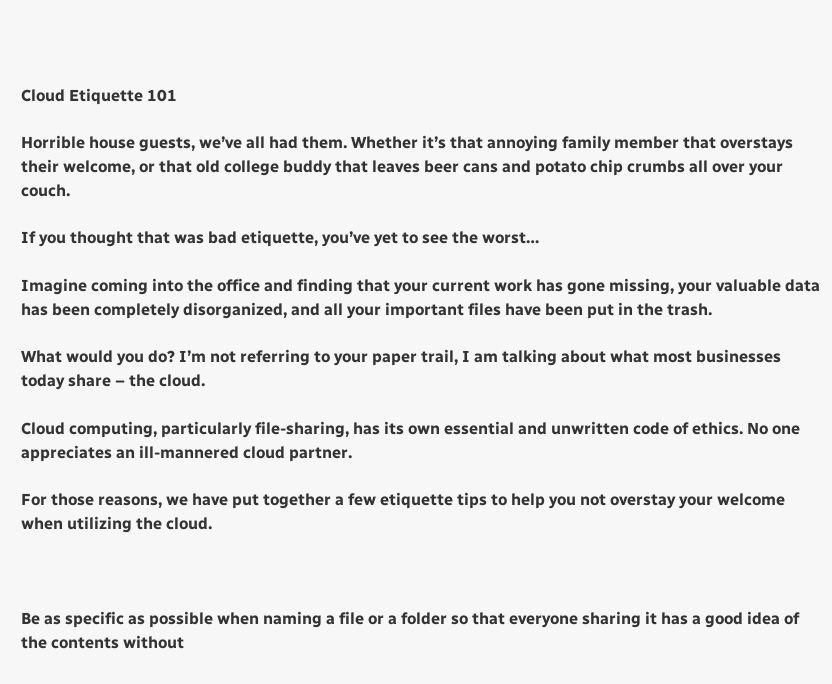Cloud Etiquette 101

Horrible house guests, we’ve all had them. Whether it’s that annoying family member that overstays their welcome, or that old college buddy that leaves beer cans and potato chip crumbs all over your couch.

If you thought that was bad etiquette, you’ve yet to see the worst…

Imagine coming into the office and finding that your current work has gone missing, your valuable data has been completely disorganized, and all your important files have been put in the trash.

What would you do? I’m not referring to your paper trail, I am talking about what most businesses today share – the cloud.

Cloud computing, particularly file-sharing, has its own essential and unwritten code of ethics. No one appreciates an ill-mannered cloud partner.

For those reasons, we have put together a few etiquette tips to help you not overstay your welcome when utilizing the cloud.



Be as specific as possible when naming a file or a folder so that everyone sharing it has a good idea of the contents without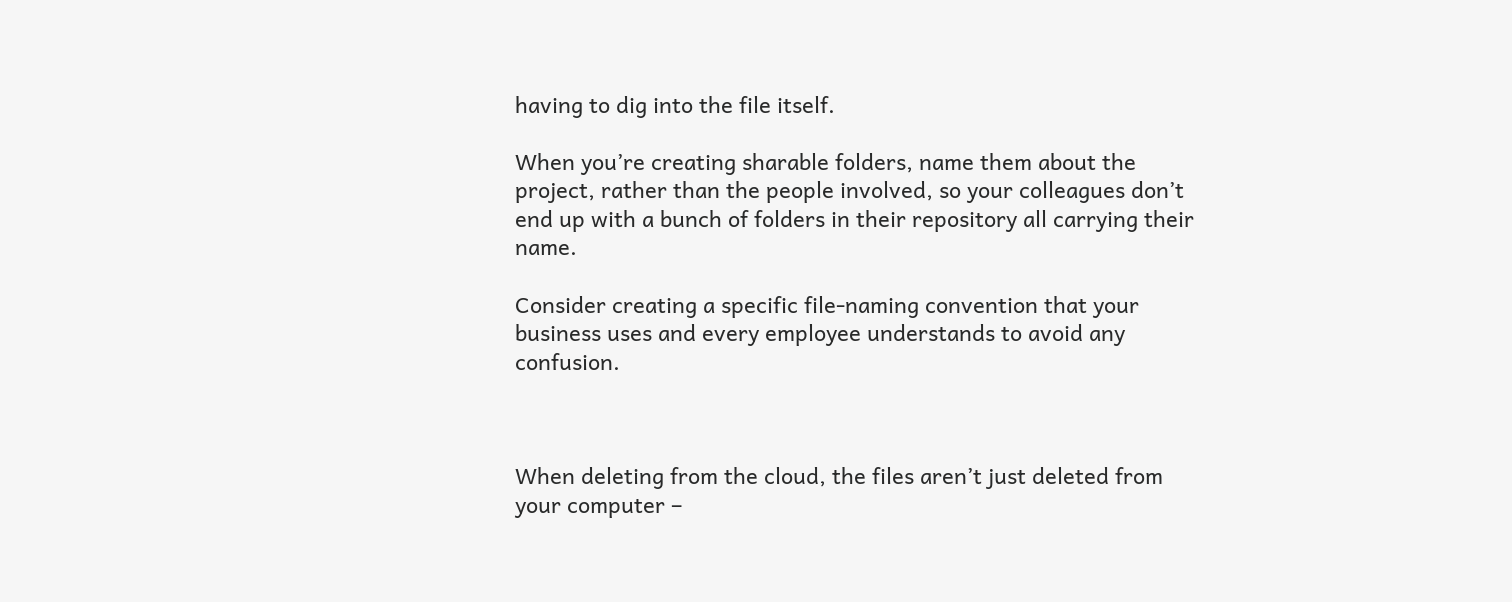having to dig into the file itself.

When you’re creating sharable folders, name them about the project, rather than the people involved, so your colleagues don’t end up with a bunch of folders in their repository all carrying their name.

Consider creating a specific file-naming convention that your business uses and every employee understands to avoid any confusion.



When deleting from the cloud, the files aren’t just deleted from your computer –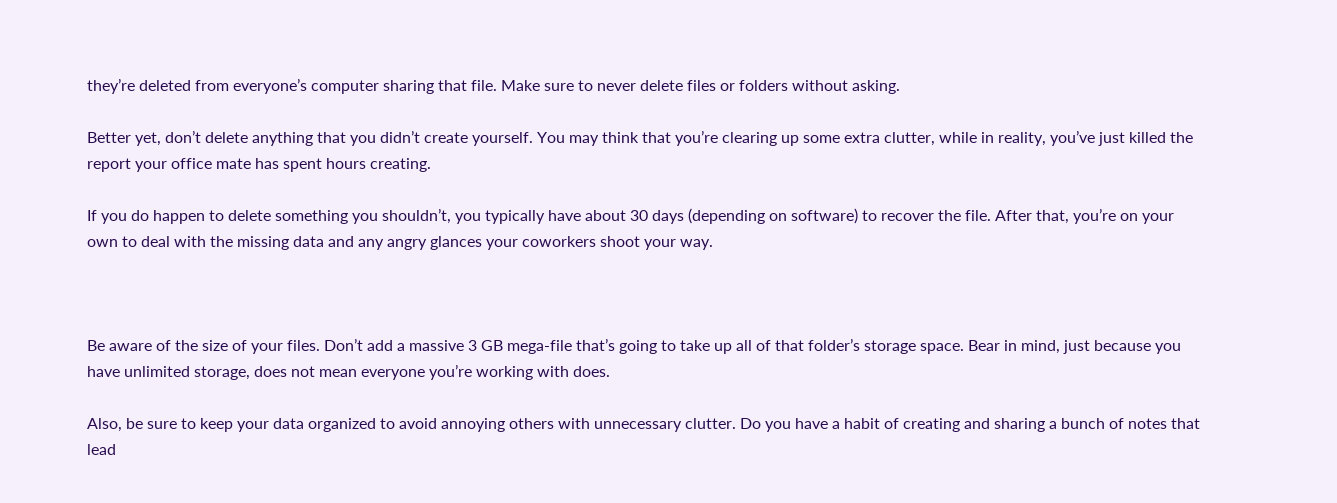they’re deleted from everyone’s computer sharing that file. Make sure to never delete files or folders without asking.

Better yet, don’t delete anything that you didn’t create yourself. You may think that you’re clearing up some extra clutter, while in reality, you’ve just killed the report your office mate has spent hours creating.

If you do happen to delete something you shouldn’t, you typically have about 30 days (depending on software) to recover the file. After that, you’re on your own to deal with the missing data and any angry glances your coworkers shoot your way.



Be aware of the size of your files. Don’t add a massive 3 GB mega-file that’s going to take up all of that folder’s storage space. Bear in mind, just because you have unlimited storage, does not mean everyone you’re working with does.

Also, be sure to keep your data organized to avoid annoying others with unnecessary clutter. Do you have a habit of creating and sharing a bunch of notes that lead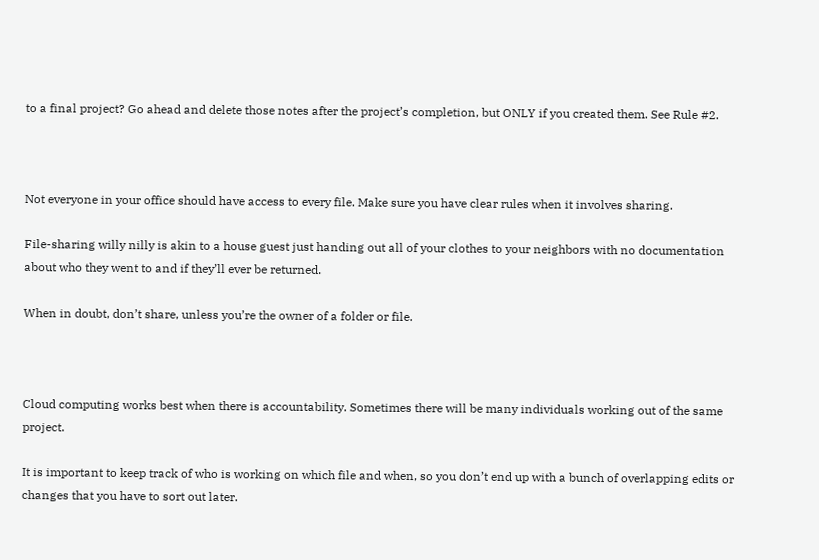to a final project? Go ahead and delete those notes after the project’s completion, but ONLY if you created them. See Rule #2.



Not everyone in your office should have access to every file. Make sure you have clear rules when it involves sharing.

File-sharing willy nilly is akin to a house guest just handing out all of your clothes to your neighbors with no documentation about who they went to and if they’ll ever be returned.

When in doubt, don’t share, unless you’re the owner of a folder or file.



Cloud computing works best when there is accountability. Sometimes there will be many individuals working out of the same project.

It is important to keep track of who is working on which file and when, so you don’t end up with a bunch of overlapping edits or changes that you have to sort out later.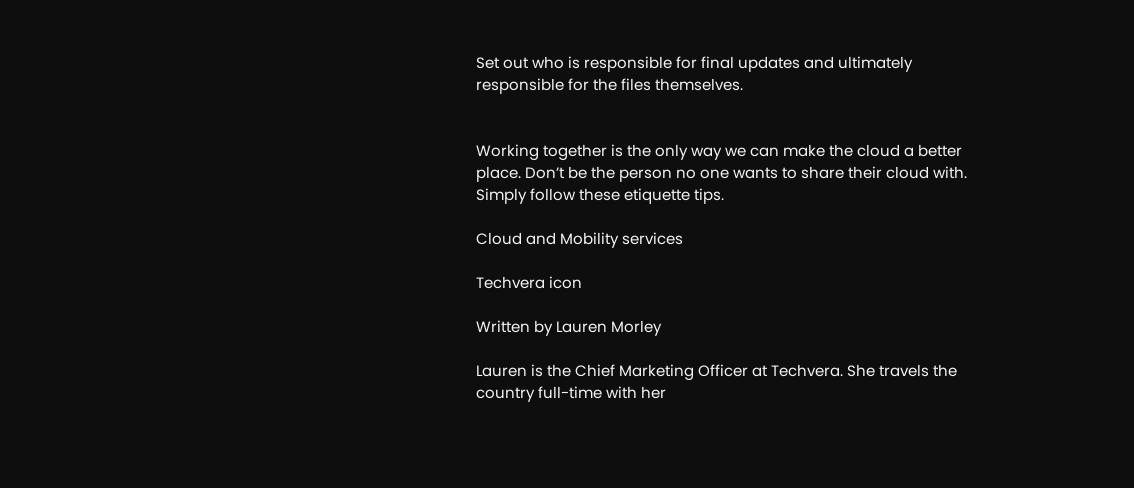Set out who is responsible for final updates and ultimately responsible for the files themselves.


Working together is the only way we can make the cloud a better place. Don’t be the person no one wants to share their cloud with. Simply follow these etiquette tips.

Cloud and Mobility services

Techvera icon

Written by Lauren Morley

Lauren is the Chief Marketing Officer at Techvera. She travels the country full-time with her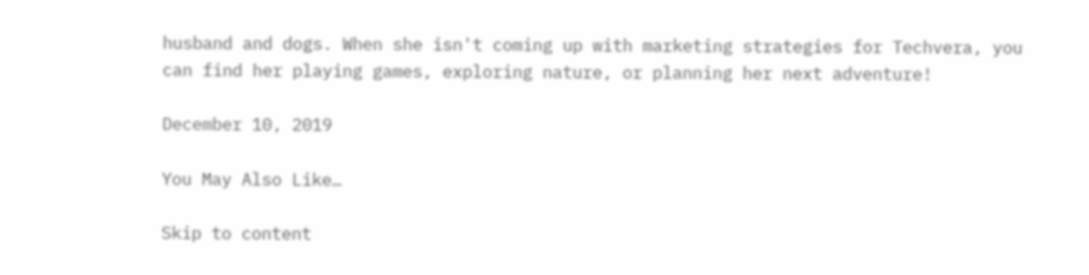husband and dogs. When she isn't coming up with marketing strategies for Techvera, you can find her playing games, exploring nature, or planning her next adventure!

December 10, 2019

You May Also Like…

Skip to content